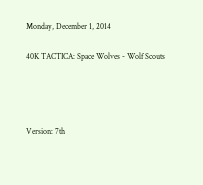Monday, December 1, 2014

40K TACTICA: Space Wolves - Wolf Scouts




Version: 7th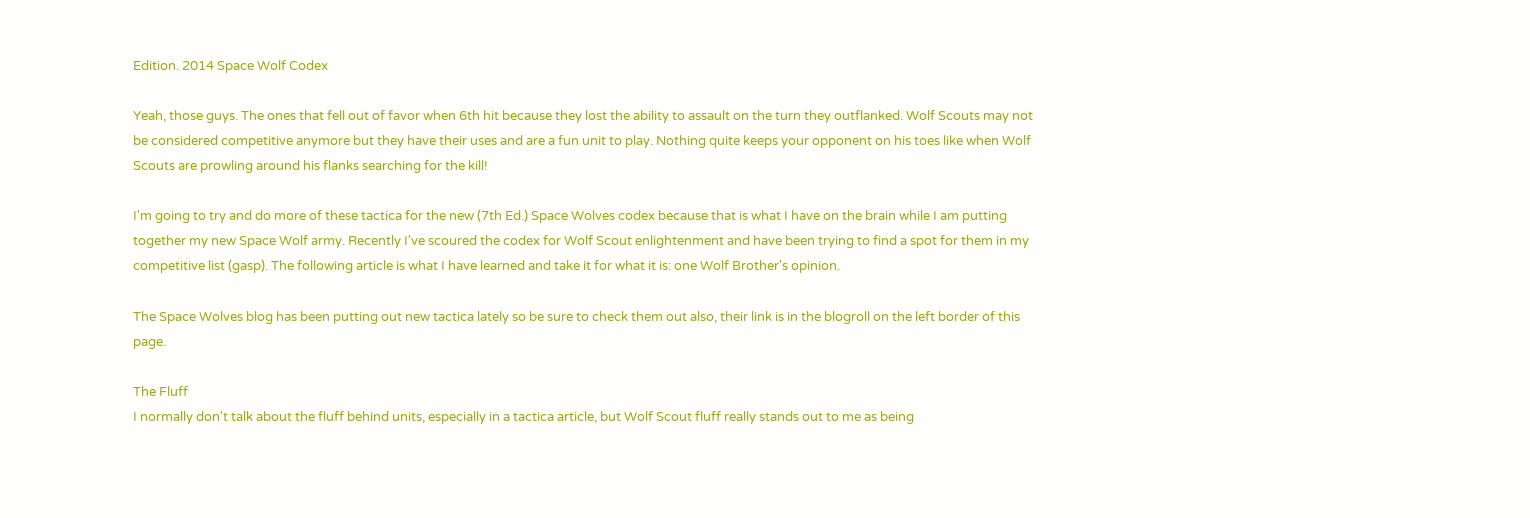Edition. 2014 Space Wolf Codex

Yeah, those guys. The ones that fell out of favor when 6th hit because they lost the ability to assault on the turn they outflanked. Wolf Scouts may not be considered competitive anymore but they have their uses and are a fun unit to play. Nothing quite keeps your opponent on his toes like when Wolf Scouts are prowling around his flanks searching for the kill!

I'm going to try and do more of these tactica for the new (7th Ed.) Space Wolves codex because that is what I have on the brain while I am putting together my new Space Wolf army. Recently I've scoured the codex for Wolf Scout enlightenment and have been trying to find a spot for them in my competitive list (gasp). The following article is what I have learned and take it for what it is: one Wolf Brother's opinion.

The Space Wolves blog has been putting out new tactica lately so be sure to check them out also, their link is in the blogroll on the left border of this page.

The Fluff
I normally don't talk about the fluff behind units, especially in a tactica article, but Wolf Scout fluff really stands out to me as being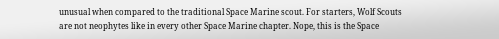unusual when compared to the traditional Space Marine scout. For starters, Wolf Scouts are not neophytes like in every other Space Marine chapter. Nope, this is the Space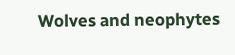Wolves and neophytes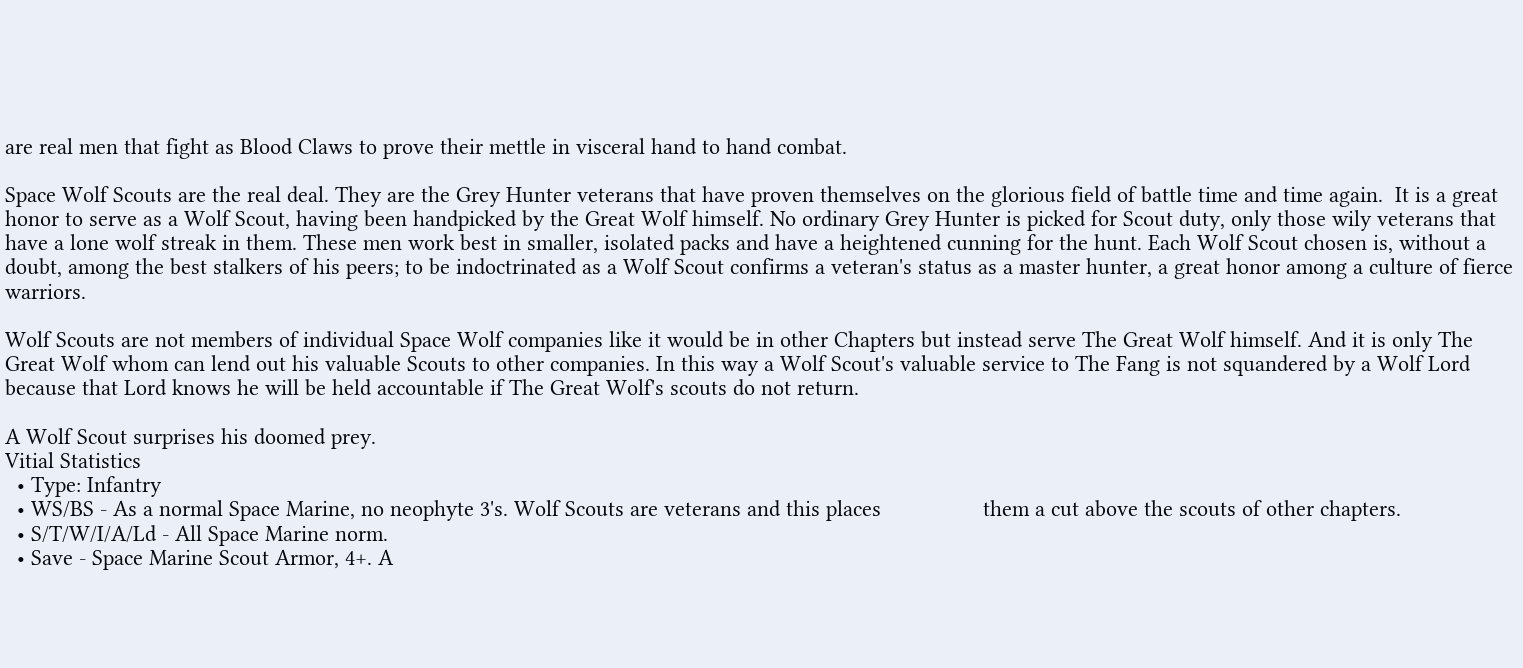are real men that fight as Blood Claws to prove their mettle in visceral hand to hand combat.

Space Wolf Scouts are the real deal. They are the Grey Hunter veterans that have proven themselves on the glorious field of battle time and time again.  It is a great honor to serve as a Wolf Scout, having been handpicked by the Great Wolf himself. No ordinary Grey Hunter is picked for Scout duty, only those wily veterans that have a lone wolf streak in them. These men work best in smaller, isolated packs and have a heightened cunning for the hunt. Each Wolf Scout chosen is, without a doubt, among the best stalkers of his peers; to be indoctrinated as a Wolf Scout confirms a veteran's status as a master hunter, a great honor among a culture of fierce warriors.

Wolf Scouts are not members of individual Space Wolf companies like it would be in other Chapters but instead serve The Great Wolf himself. And it is only The Great Wolf whom can lend out his valuable Scouts to other companies. In this way a Wolf Scout's valuable service to The Fang is not squandered by a Wolf Lord because that Lord knows he will be held accountable if The Great Wolf's scouts do not return.

A Wolf Scout surprises his doomed prey.
Vitial Statistics
  • Type: Infantry
  • WS/BS - As a normal Space Marine, no neophyte 3's. Wolf Scouts are veterans and this places                 them a cut above the scouts of other chapters.
  • S/T/W/I/A/Ld - All Space Marine norm.
  • Save - Space Marine Scout Armor, 4+. A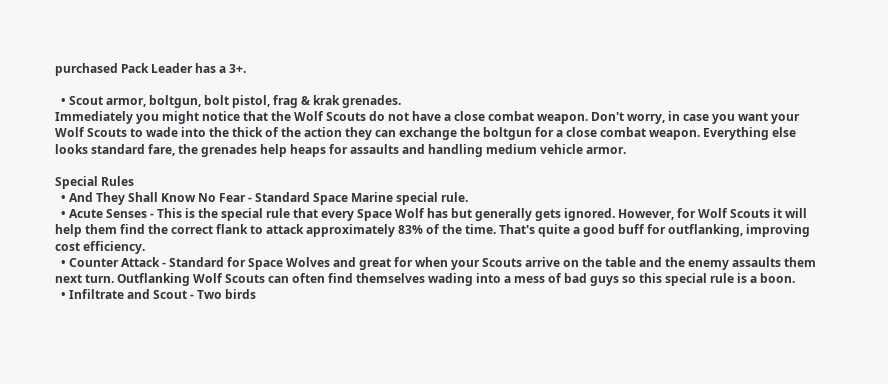purchased Pack Leader has a 3+.

  • Scout armor, boltgun, bolt pistol, frag & krak grenades.
Immediately you might notice that the Wolf Scouts do not have a close combat weapon. Don't worry, in case you want your Wolf Scouts to wade into the thick of the action they can exchange the boltgun for a close combat weapon. Everything else looks standard fare, the grenades help heaps for assaults and handling medium vehicle armor.

Special Rules
  • And They Shall Know No Fear - Standard Space Marine special rule.
  • Acute Senses - This is the special rule that every Space Wolf has but generally gets ignored. However, for Wolf Scouts it will help them find the correct flank to attack approximately 83% of the time. That's quite a good buff for outflanking, improving cost efficiency.
  • Counter Attack - Standard for Space Wolves and great for when your Scouts arrive on the table and the enemy assaults them next turn. Outflanking Wolf Scouts can often find themselves wading into a mess of bad guys so this special rule is a boon.
  • Infiltrate and Scout - Two birds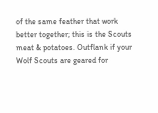of the same feather that work better together; this is the Scouts meat & potatoes. Outflank if your Wolf Scouts are geared for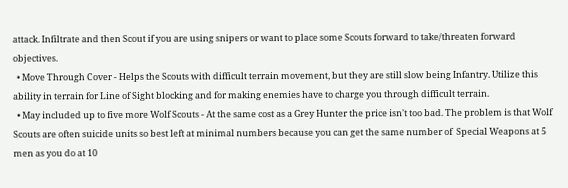attack. Infiltrate and then Scout if you are using snipers or want to place some Scouts forward to take/threaten forward objectives.
  • Move Through Cover - Helps the Scouts with difficult terrain movement, but they are still slow being Infantry. Utilize this ability in terrain for Line of Sight blocking and for making enemies have to charge you through difficult terrain.
  • May included up to five more Wolf Scouts - At the same cost as a Grey Hunter the price isn't too bad. The problem is that Wolf Scouts are often suicide units so best left at minimal numbers because you can get the same number of  Special Weapons at 5 men as you do at 10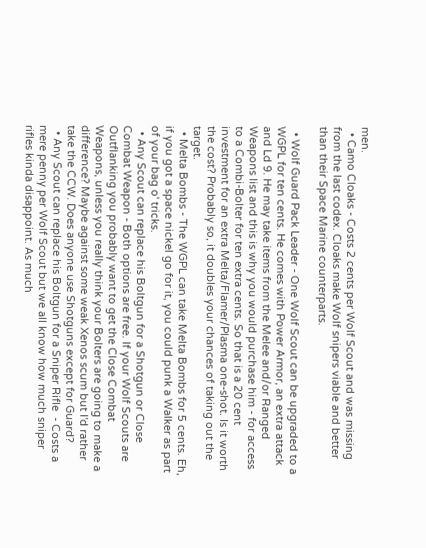men.
  • Camo Cloaks - Costs 2 cents per Wolf Scout and was missing from the last codex. Cloaks make Wolf snipers viable and better than their Space Marine counterparts.

  • Wolf Guard Pack Leader - One Wolf Scout can be upgraded to a WGPL for ten cents. He comes with Power Armor, an extra attack and Ld 9. He may take items from the Melee and/or Ranged Weapons list and this is why you would purchase him - for access to a Combi-Bolter for ten extra cents. So that is a 20 cent investment for an extra Melta/Flamer/Plasma one-shot. Is it worth the cost? Probably so, it doubles your chances of taking out the target.
  • Melta Bombs - The WGPL can take Melta Bombs for 5 cents. Eh, if you got a space nickel go for it, you could punk a Walker as part of your bag o' tricks.
  • Any Scout can replace his Boltgun for a Shotgun or Close Combat Weapon - Both options are free. If your Wolf Scouts are Outflanking you probably want to get the Close Combat Weapons, unless you really think your Bolters are going to make a difference? Maybe against some weak Xenos scum but I'd rather take the CCW. Does anyone use Shotguns except for Guard?
  • Any Scout can replace his Boltgun for a Sniper Rifle  - Costs a mere penny per Wolf Scout but we all know how much sniper rifles kinda disappoint. As much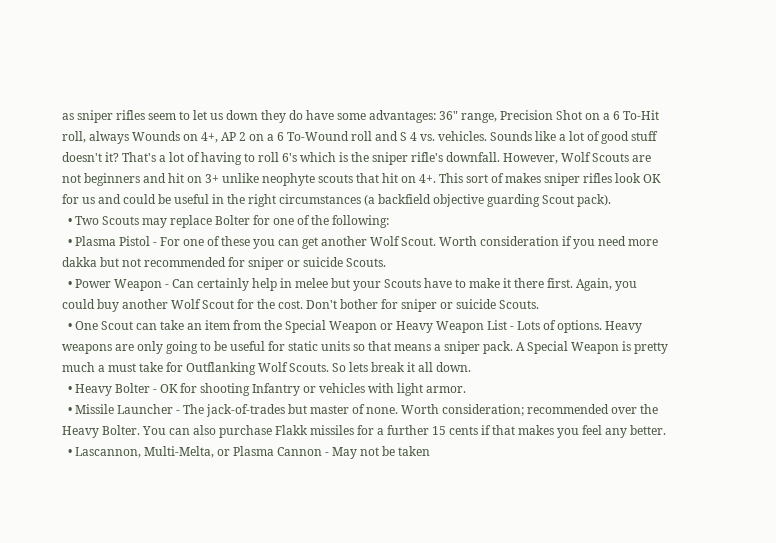as sniper rifles seem to let us down they do have some advantages: 36" range, Precision Shot on a 6 To-Hit roll, always Wounds on 4+, AP 2 on a 6 To-Wound roll and S 4 vs. vehicles. Sounds like a lot of good stuff doesn't it? That's a lot of having to roll 6's which is the sniper rifle's downfall. However, Wolf Scouts are not beginners and hit on 3+ unlike neophyte scouts that hit on 4+. This sort of makes sniper rifles look OK for us and could be useful in the right circumstances (a backfield objective guarding Scout pack).
  • Two Scouts may replace Bolter for one of the following:
  • Plasma Pistol - For one of these you can get another Wolf Scout. Worth consideration if you need more dakka but not recommended for sniper or suicide Scouts.
  • Power Weapon - Can certainly help in melee but your Scouts have to make it there first. Again, you could buy another Wolf Scout for the cost. Don't bother for sniper or suicide Scouts.
  • One Scout can take an item from the Special Weapon or Heavy Weapon List - Lots of options. Heavy weapons are only going to be useful for static units so that means a sniper pack. A Special Weapon is pretty much a must take for Outflanking Wolf Scouts. So lets break it all down.
  • Heavy Bolter - OK for shooting Infantry or vehicles with light armor.
  • Missile Launcher - The jack-of-trades but master of none. Worth consideration; recommended over the Heavy Bolter. You can also purchase Flakk missiles for a further 15 cents if that makes you feel any better.
  • Lascannon, Multi-Melta, or Plasma Cannon - May not be taken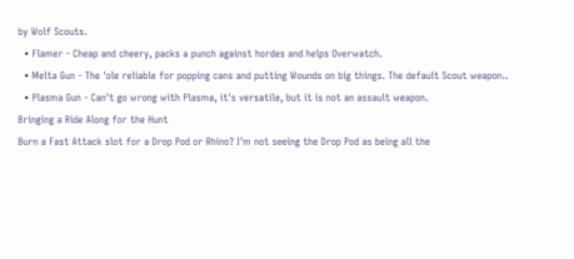by Wolf Scouts.
  • Flamer - Cheap and cheery, packs a punch against hordes and helps Overwatch.
  • Melta Gun - The 'ole reliable for popping cans and putting Wounds on big things. The default Scout weapon..
  • Plasma Gun - Can't go wrong with Plasma, it's versatile, but it is not an assault weapon.
Bringing a Ride Along for the Hunt
Burn a Fast Attack slot for a Drop Pod or Rhino? I'm not seeing the Drop Pod as being all the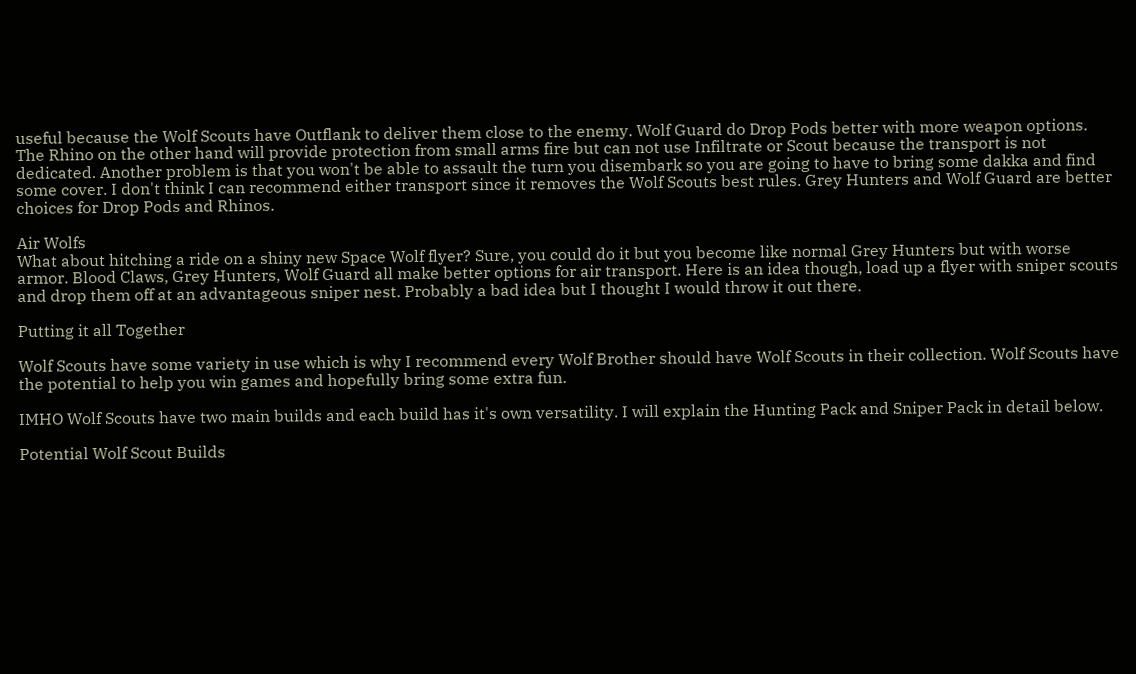useful because the Wolf Scouts have Outflank to deliver them close to the enemy. Wolf Guard do Drop Pods better with more weapon options. The Rhino on the other hand will provide protection from small arms fire but can not use Infiltrate or Scout because the transport is not dedicated. Another problem is that you won't be able to assault the turn you disembark so you are going to have to bring some dakka and find some cover. I don't think I can recommend either transport since it removes the Wolf Scouts best rules. Grey Hunters and Wolf Guard are better choices for Drop Pods and Rhinos.

Air Wolfs
What about hitching a ride on a shiny new Space Wolf flyer? Sure, you could do it but you become like normal Grey Hunters but with worse armor. Blood Claws, Grey Hunters, Wolf Guard all make better options for air transport. Here is an idea though, load up a flyer with sniper scouts and drop them off at an advantageous sniper nest. Probably a bad idea but I thought I would throw it out there.

Putting it all Together

Wolf Scouts have some variety in use which is why I recommend every Wolf Brother should have Wolf Scouts in their collection. Wolf Scouts have the potential to help you win games and hopefully bring some extra fun.

IMHO Wolf Scouts have two main builds and each build has it's own versatility. I will explain the Hunting Pack and Sniper Pack in detail below.

Potential Wolf Scout Builds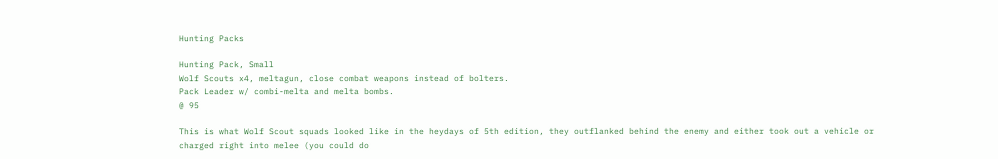Hunting Packs

Hunting Pack, Small
Wolf Scouts x4, meltagun, close combat weapons instead of bolters.
Pack Leader w/ combi-melta and melta bombs.
@ 95

This is what Wolf Scout squads looked like in the heydays of 5th edition, they outflanked behind the enemy and either took out a vehicle or charged right into melee (you could do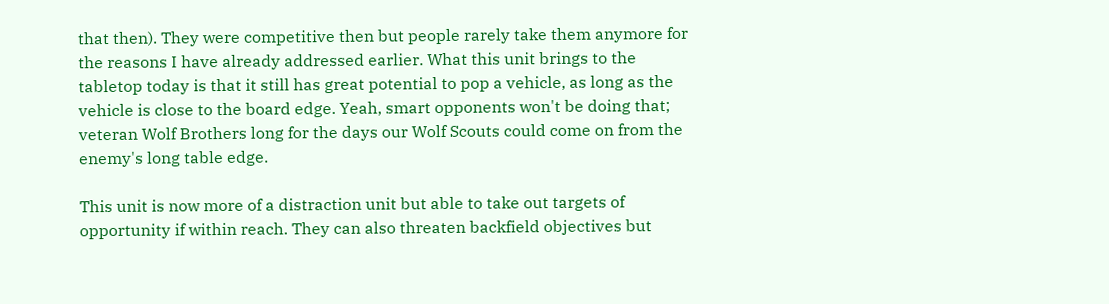that then). They were competitive then but people rarely take them anymore for the reasons I have already addressed earlier. What this unit brings to the tabletop today is that it still has great potential to pop a vehicle, as long as the vehicle is close to the board edge. Yeah, smart opponents won't be doing that; veteran Wolf Brothers long for the days our Wolf Scouts could come on from the enemy's long table edge.

This unit is now more of a distraction unit but able to take out targets of opportunity if within reach. They can also threaten backfield objectives but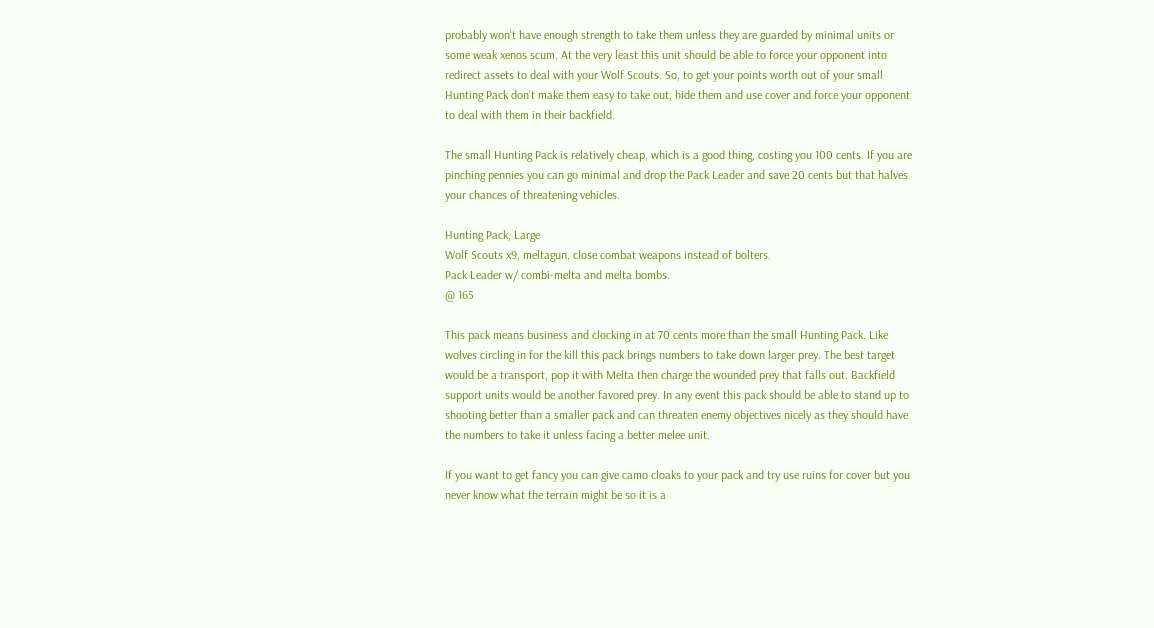probably won't have enough strength to take them unless they are guarded by minimal units or some weak xenos scum. At the very least this unit should be able to force your opponent into redirect assets to deal with your Wolf Scouts. So, to get your points worth out of your small Hunting Pack don't make them easy to take out, hide them and use cover and force your opponent to deal with them in their backfield.

The small Hunting Pack is relatively cheap, which is a good thing, costing you 100 cents. If you are pinching pennies you can go minimal and drop the Pack Leader and save 20 cents but that halves your chances of threatening vehicles.

Hunting Pack, Large
Wolf Scouts x9, meltagun, close combat weapons instead of bolters.
Pack Leader w/ combi-melta and melta bombs.
@ 165

This pack means business and clocking in at 70 cents more than the small Hunting Pack. Like wolves circling in for the kill this pack brings numbers to take down larger prey. The best target would be a transport, pop it with Melta then charge the wounded prey that falls out. Backfield support units would be another favored prey. In any event this pack should be able to stand up to shooting better than a smaller pack and can threaten enemy objectives nicely as they should have the numbers to take it unless facing a better melee unit.

If you want to get fancy you can give camo cloaks to your pack and try use ruins for cover but you never know what the terrain might be so it is a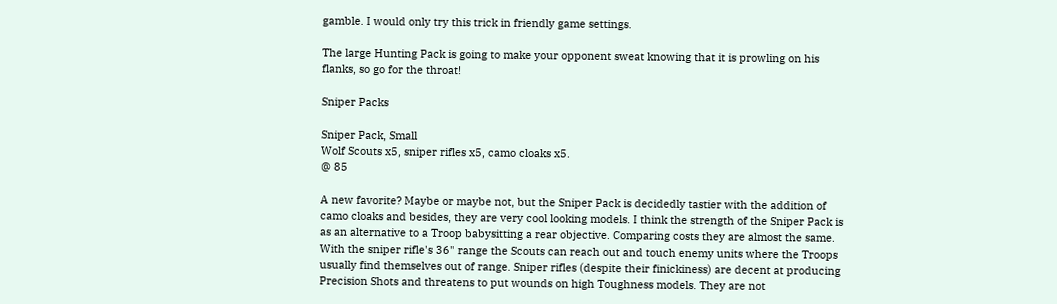gamble. I would only try this trick in friendly game settings.

The large Hunting Pack is going to make your opponent sweat knowing that it is prowling on his flanks, so go for the throat!

Sniper Packs

Sniper Pack, Small
Wolf Scouts x5, sniper rifles x5, camo cloaks x5.
@ 85

A new favorite? Maybe or maybe not, but the Sniper Pack is decidedly tastier with the addition of camo cloaks and besides, they are very cool looking models. I think the strength of the Sniper Pack is as an alternative to a Troop babysitting a rear objective. Comparing costs they are almost the same. With the sniper rifle's 36" range the Scouts can reach out and touch enemy units where the Troops usually find themselves out of range. Sniper rifles (despite their finickiness) are decent at producing Precision Shots and threatens to put wounds on high Toughness models. They are not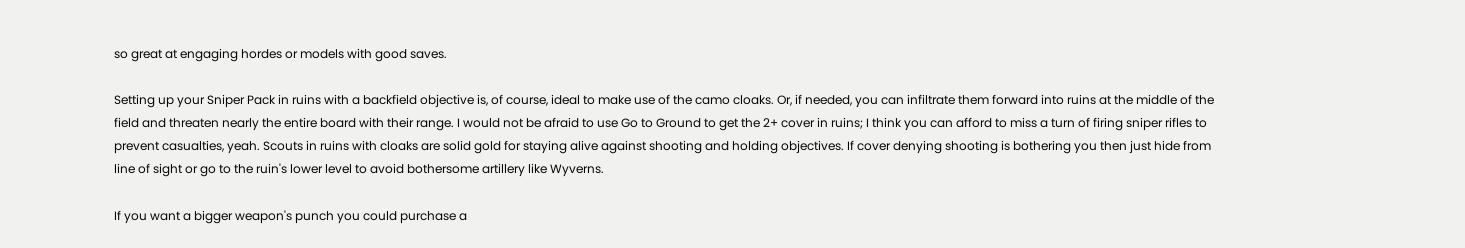so great at engaging hordes or models with good saves.

Setting up your Sniper Pack in ruins with a backfield objective is, of course, ideal to make use of the camo cloaks. Or, if needed, you can infiltrate them forward into ruins at the middle of the field and threaten nearly the entire board with their range. I would not be afraid to use Go to Ground to get the 2+ cover in ruins; I think you can afford to miss a turn of firing sniper rifles to prevent casualties, yeah. Scouts in ruins with cloaks are solid gold for staying alive against shooting and holding objectives. If cover denying shooting is bothering you then just hide from line of sight or go to the ruin's lower level to avoid bothersome artillery like Wyverns.

If you want a bigger weapon's punch you could purchase a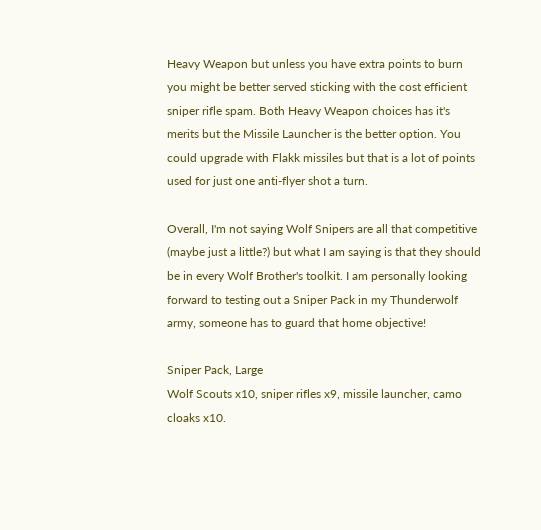Heavy Weapon but unless you have extra points to burn you might be better served sticking with the cost efficient sniper rifle spam. Both Heavy Weapon choices has it's merits but the Missile Launcher is the better option. You could upgrade with Flakk missiles but that is a lot of points used for just one anti-flyer shot a turn.

Overall, I'm not saying Wolf Snipers are all that competitive (maybe just a little?) but what I am saying is that they should be in every Wolf Brother's toolkit. I am personally looking forward to testing out a Sniper Pack in my Thunderwolf army, someone has to guard that home objective!

Sniper Pack, Large
Wolf Scouts x10, sniper rifles x9, missile launcher, camo cloaks x10.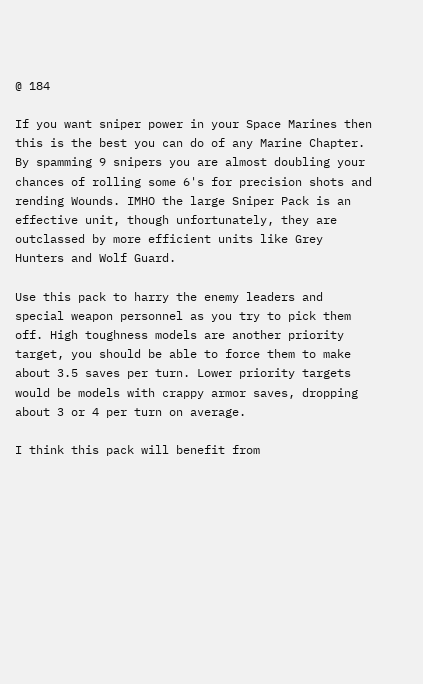@ 184

If you want sniper power in your Space Marines then this is the best you can do of any Marine Chapter. By spamming 9 snipers you are almost doubling your chances of rolling some 6's for precision shots and rending Wounds. IMHO the large Sniper Pack is an effective unit, though unfortunately, they are outclassed by more efficient units like Grey Hunters and Wolf Guard.

Use this pack to harry the enemy leaders and special weapon personnel as you try to pick them off. High toughness models are another priority target, you should be able to force them to make about 3.5 saves per turn. Lower priority targets would be models with crappy armor saves, dropping about 3 or 4 per turn on average.

I think this pack will benefit from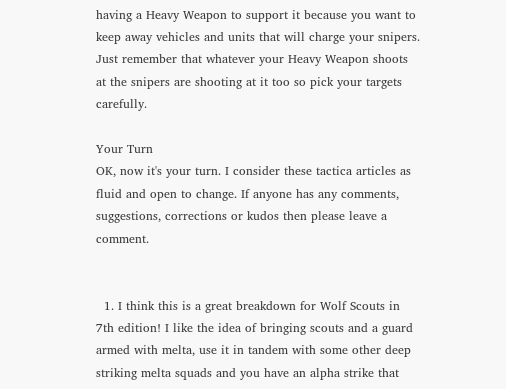having a Heavy Weapon to support it because you want to keep away vehicles and units that will charge your snipers. Just remember that whatever your Heavy Weapon shoots at the snipers are shooting at it too so pick your targets carefully.

Your Turn
OK, now it's your turn. I consider these tactica articles as fluid and open to change. If anyone has any comments, suggestions, corrections or kudos then please leave a comment.


  1. I think this is a great breakdown for Wolf Scouts in 7th edition! I like the idea of bringing scouts and a guard armed with melta, use it in tandem with some other deep striking melta squads and you have an alpha strike that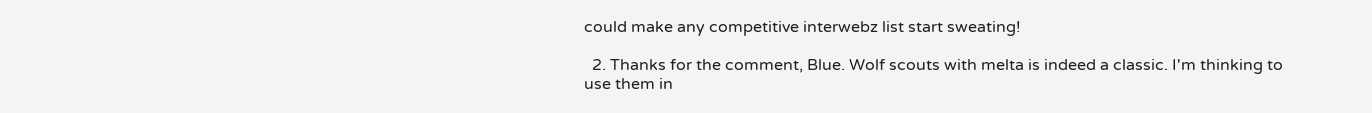could make any competitive interwebz list start sweating!

  2. Thanks for the comment, Blue. Wolf scouts with melta is indeed a classic. I'm thinking to use them in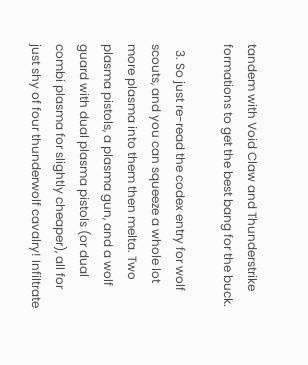tandem with Void Claw and Thunderstrike formations to get the best bang for the buck.

  3. So just re-read the codex entry for wolf scouts, and you can squeeze a whole lot more plasma into them then melta. Two plasma pistols, a plasma gun, and a wolf guard with dual plasma pistols (or dual combi plasma for slightly cheaper), all for just shy of four thunderwolf cavalry! Infiltrate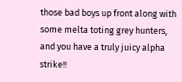those bad boys up front along with some melta toting grey hunters, and you have a truly juicy alpha strike!!